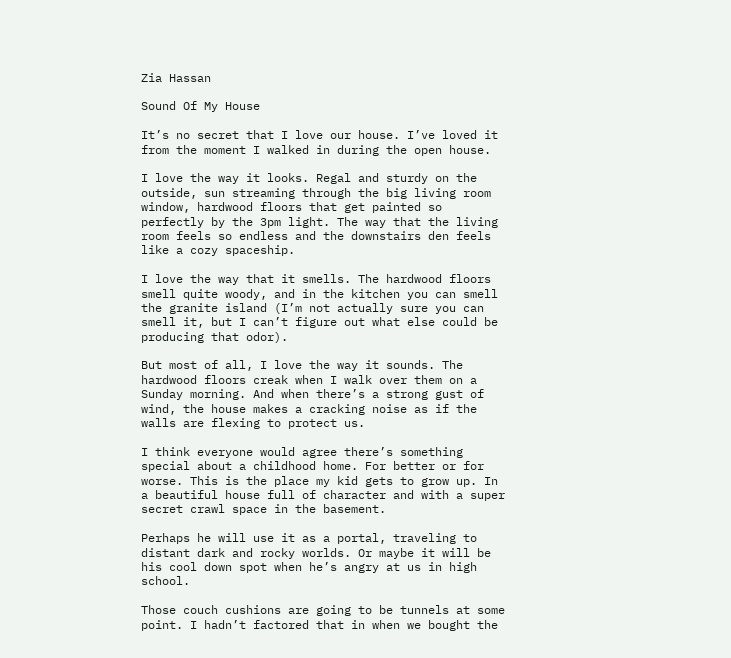Zia Hassan

Sound Of My House

It’s no secret that I love our house. I’ve loved it from the moment I walked in during the open house.

I love the way it looks. Regal and sturdy on the outside, sun streaming through the big living room window, hardwood floors that get painted so perfectly by the 3pm light. The way that the living room feels so endless and the downstairs den feels like a cozy spaceship.

I love the way that it smells. The hardwood floors smell quite woody, and in the kitchen you can smell the granite island (I’m not actually sure you can smell it, but I can’t figure out what else could be producing that odor).

But most of all, I love the way it sounds. The hardwood floors creak when I walk over them on a Sunday morning. And when there’s a strong gust of wind, the house makes a cracking noise as if the walls are flexing to protect us.

I think everyone would agree there’s something special about a childhood home. For better or for worse. This is the place my kid gets to grow up. In a beautiful house full of character and with a super secret crawl space in the basement.

Perhaps he will use it as a portal, traveling to distant dark and rocky worlds. Or maybe it will be his cool down spot when he’s angry at us in high school.

Those couch cushions are going to be tunnels at some point. I hadn’t factored that in when we bought the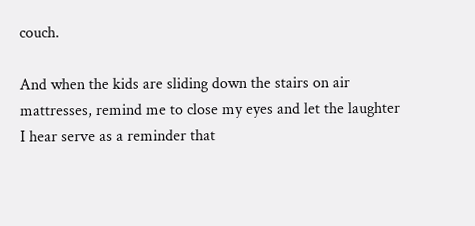couch.

And when the kids are sliding down the stairs on air mattresses, remind me to close my eyes and let the laughter I hear serve as a reminder that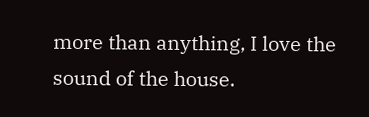more than anything, I love the sound of the house.